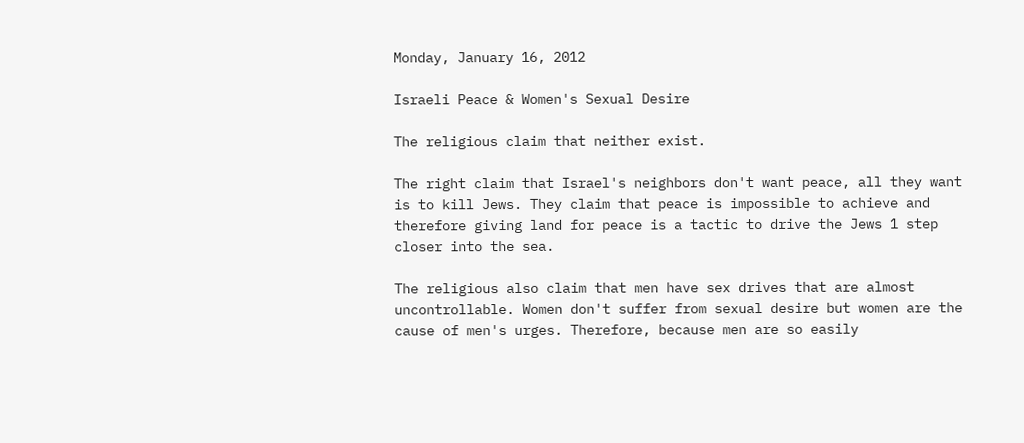Monday, January 16, 2012

Israeli Peace & Women's Sexual Desire

The religious claim that neither exist.

The right claim that Israel's neighbors don't want peace, all they want is to kill Jews. They claim that peace is impossible to achieve and therefore giving land for peace is a tactic to drive the Jews 1 step closer into the sea.

The religious also claim that men have sex drives that are almost uncontrollable. Women don't suffer from sexual desire but women are the cause of men's urges. Therefore, because men are so easily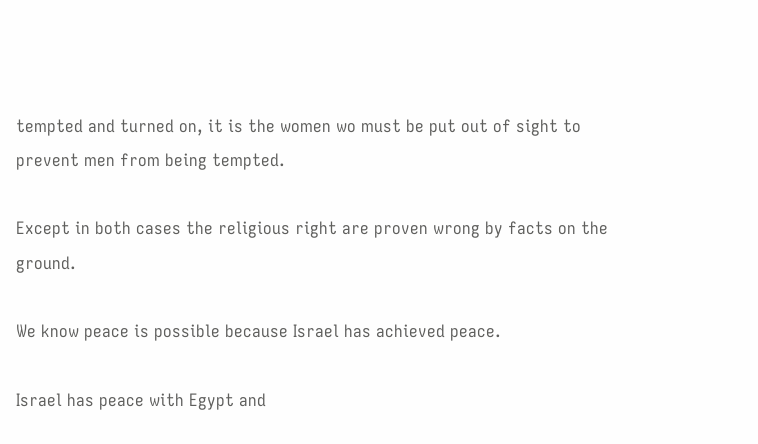tempted and turned on, it is the women wo must be put out of sight to prevent men from being tempted.

Except in both cases the religious right are proven wrong by facts on the ground.

We know peace is possible because Israel has achieved peace.

Israel has peace with Egypt and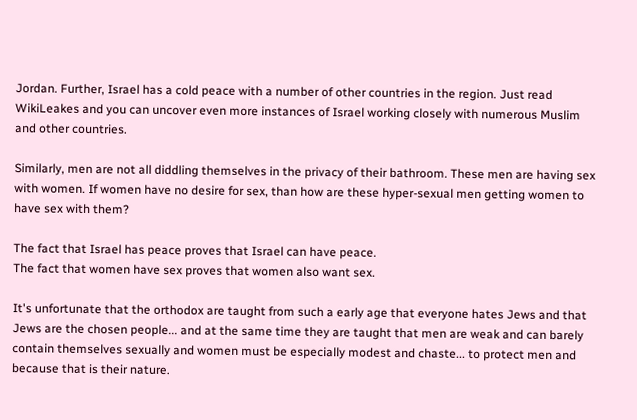Jordan. Further, Israel has a cold peace with a number of other countries in the region. Just read WikiLeakes and you can uncover even more instances of Israel working closely with numerous Muslim and other countries.

Similarly, men are not all diddling themselves in the privacy of their bathroom. These men are having sex with women. If women have no desire for sex, than how are these hyper-sexual men getting women to have sex with them?

The fact that Israel has peace proves that Israel can have peace.
The fact that women have sex proves that women also want sex.

It's unfortunate that the orthodox are taught from such a early age that everyone hates Jews and that Jews are the chosen people... and at the same time they are taught that men are weak and can barely contain themselves sexually and women must be especially modest and chaste... to protect men and because that is their nature.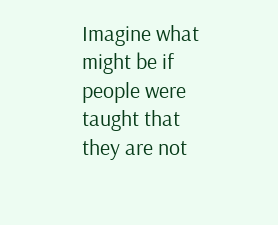Imagine what might be if people were taught that they are not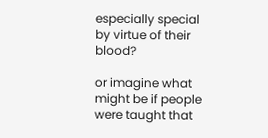especially special by virtue of their blood?

or imagine what might be if people were taught that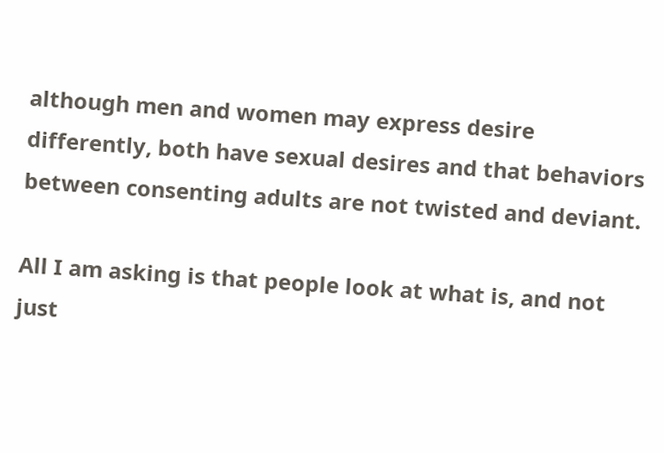although men and women may express desire differently, both have sexual desires and that behaviors between consenting adults are not twisted and deviant.

All I am asking is that people look at what is, and not just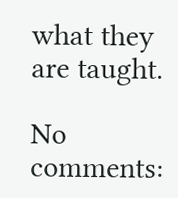what they are taught.

No comments: